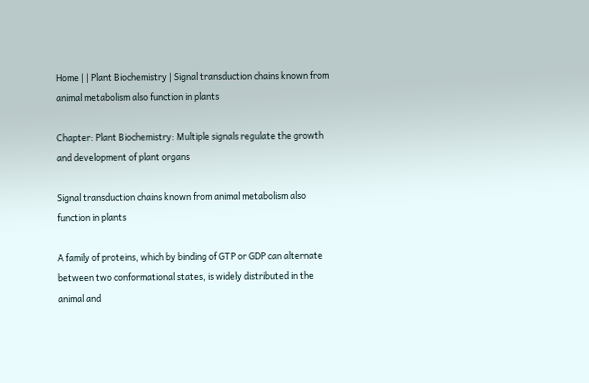Home | | Plant Biochemistry | Signal transduction chains known from animal metabolism also function in plants

Chapter: Plant Biochemistry: Multiple signals regulate the growth and development of plant organs

Signal transduction chains known from animal metabolism also function in plants

A family of proteins, which by binding of GTP or GDP can alternate between two conformational states, is widely distributed in the animal and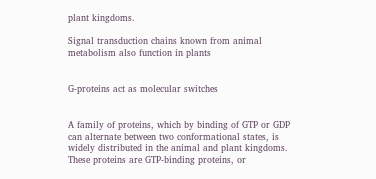plant kingdoms.

Signal transduction chains known from animal metabolism also function in plants


G-proteins act as molecular switches


A family of proteins, which by binding of GTP or GDP can alternate between two conformational states, is widely distributed in the animal and plant kingdoms. These proteins are GTP-binding proteins, or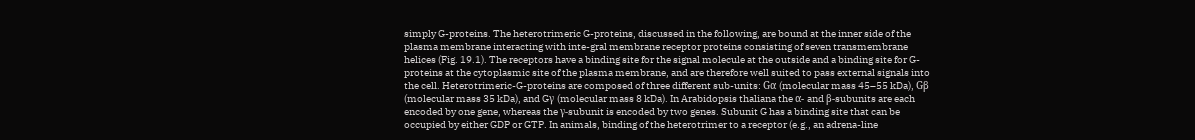simply G-proteins. The heterotrimeric G-proteins, discussed in the following, are bound at the inner side of the plasma membrane interacting with inte-gral membrane receptor proteins consisting of seven transmembrane helices (Fig. 19.1). The receptors have a binding site for the signal molecule at the outside and a binding site for G-proteins at the cytoplasmic site of the plasma membrane, and are therefore well suited to pass external signals into the cell. Heterotrimeric-G-proteins are composed of three different sub-units: Gα (molecular mass 45–55 kDa), Gβ (molecular mass 35 kDa), and Gγ (molecular mass 8 kDa). In Arabidopsis thaliana the α- and β-subunits are each encoded by one gene, whereas the γ-subunit is encoded by two genes. Subunit G has a binding site that can be occupied by either GDP or GTP. In animals, binding of the heterotrimer to a receptor (e.g., an adrena-line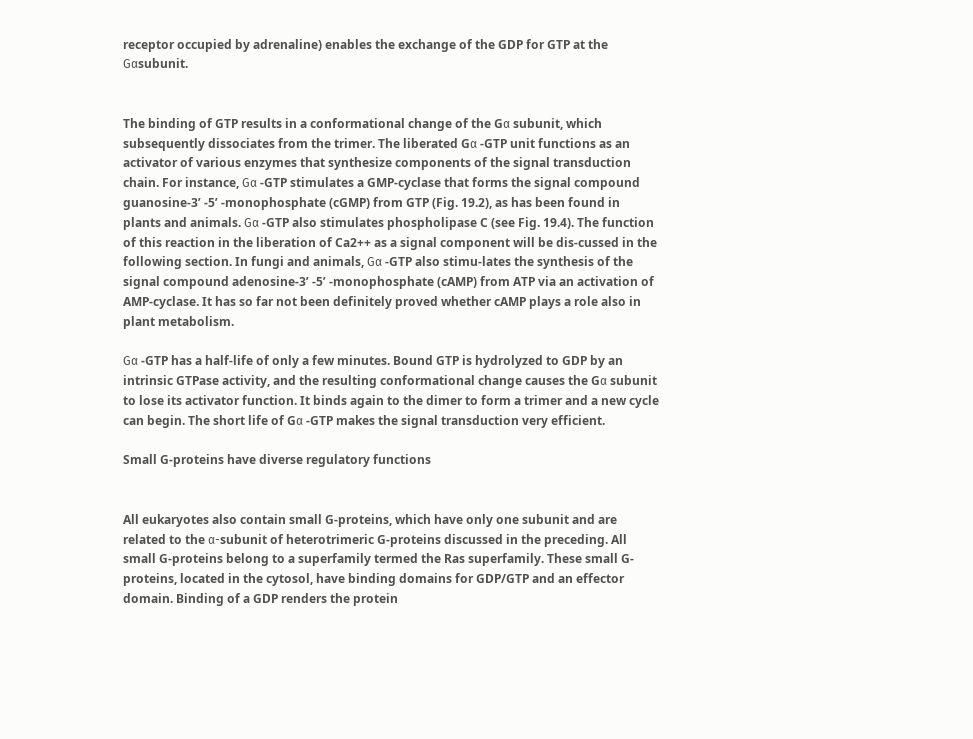receptor occupied by adrenaline) enables the exchange of the GDP for GTP at the Gαsubunit.


The binding of GTP results in a conformational change of the Gα subunit, which subsequently dissociates from the trimer. The liberated Gα -GTP unit functions as an activator of various enzymes that synthesize components of the signal transduction chain. For instance, Gα -GTP stimulates a GMP-cyclase that forms the signal compound guanosine-3’ -5’ -monophosphate (cGMP) from GTP (Fig. 19.2), as has been found in plants and animals. Gα -GTP also stimulates phospholipase C (see Fig. 19.4). The function of this reaction in the liberation of Ca2++ as a signal component will be dis-cussed in the following section. In fungi and animals, Gα -GTP also stimu-lates the synthesis of the signal compound adenosine-3’ -5’ -monophosphate (cAMP) from ATP via an activation of AMP-cyclase. It has so far not been definitely proved whether cAMP plays a role also in plant metabolism.

Gα -GTP has a half-life of only a few minutes. Bound GTP is hydrolyzed to GDP by an intrinsic GTPase activity, and the resulting conformational change causes the Gα subunit to lose its activator function. It binds again to the dimer to form a trimer and a new cycle can begin. The short life of Gα -GTP makes the signal transduction very efficient.

Small G-proteins have diverse regulatory functions


All eukaryotes also contain small G-proteins, which have only one subunit and are related to the α-subunit of heterotrimeric G-proteins discussed in the preceding. All small G-proteins belong to a superfamily termed the Ras superfamily. These small G-proteins, located in the cytosol, have binding domains for GDP/GTP and an effector domain. Binding of a GDP renders the protein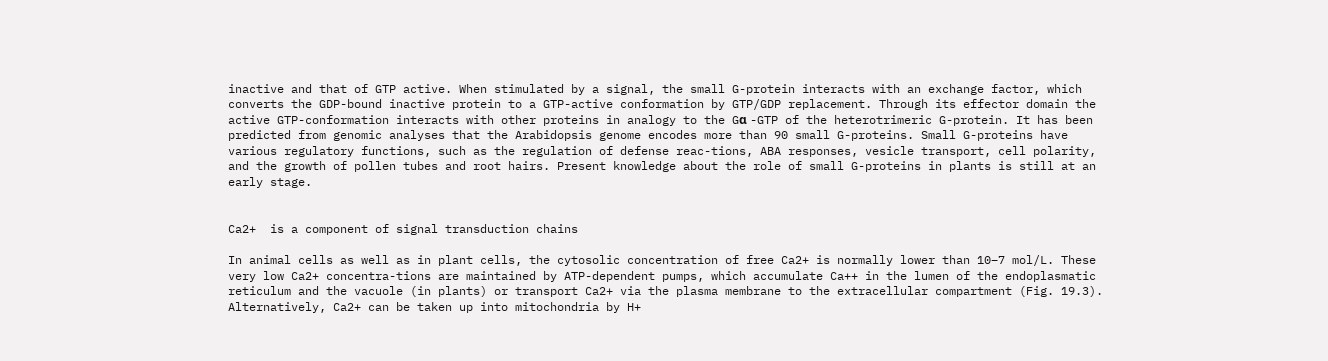inactive and that of GTP active. When stimulated by a signal, the small G-protein interacts with an exchange factor, which converts the GDP-bound inactive protein to a GTP-active conformation by GTP/GDP replacement. Through its effector domain the active GTP-conformation interacts with other proteins in analogy to the Gα -GTP of the heterotrimeric G-protein. It has been predicted from genomic analyses that the Arabidopsis genome encodes more than 90 small G-proteins. Small G-proteins have various regulatory functions, such as the regulation of defense reac-tions, ABA responses, vesicle transport, cell polarity, and the growth of pollen tubes and root hairs. Present knowledge about the role of small G-proteins in plants is still at an early stage.


Ca2+  is a component of signal transduction chains

In animal cells as well as in plant cells, the cytosolic concentration of free Ca2+ is normally lower than 10–7 mol/L. These very low Ca2+ concentra-tions are maintained by ATP-dependent pumps, which accumulate Ca++ in the lumen of the endoplasmatic reticulum and the vacuole (in plants) or transport Ca2+ via the plasma membrane to the extracellular compartment (Fig. 19.3). Alternatively, Ca2+ can be taken up into mitochondria by H+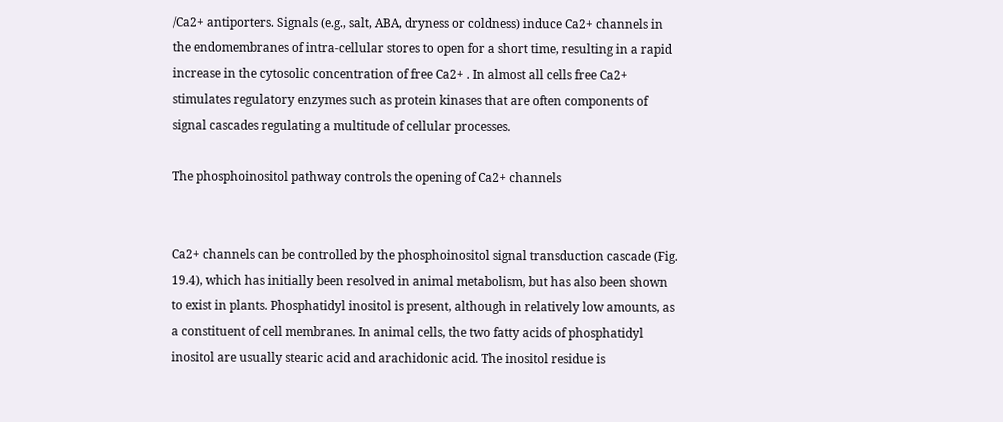/Ca2+ antiporters. Signals (e.g., salt, ABA, dryness or coldness) induce Ca2+ channels in the endomembranes of intra-cellular stores to open for a short time, resulting in a rapid increase in the cytosolic concentration of free Ca2+ . In almost all cells free Ca2+ stimulates regulatory enzymes such as protein kinases that are often components of signal cascades regulating a multitude of cellular processes.

The phosphoinositol pathway controls the opening of Ca2+ channels


Ca2+ channels can be controlled by the phosphoinositol signal transduction cascade (Fig. 19.4), which has initially been resolved in animal metabolism, but has also been shown to exist in plants. Phosphatidyl inositol is present, although in relatively low amounts, as a constituent of cell membranes. In animal cells, the two fatty acids of phosphatidyl inositol are usually stearic acid and arachidonic acid. The inositol residue is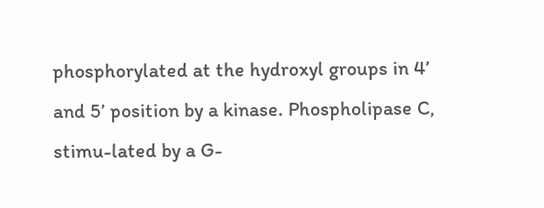phosphorylated at the hydroxyl groups in 4’ and 5’ position by a kinase. Phospholipase C, stimu-lated by a G-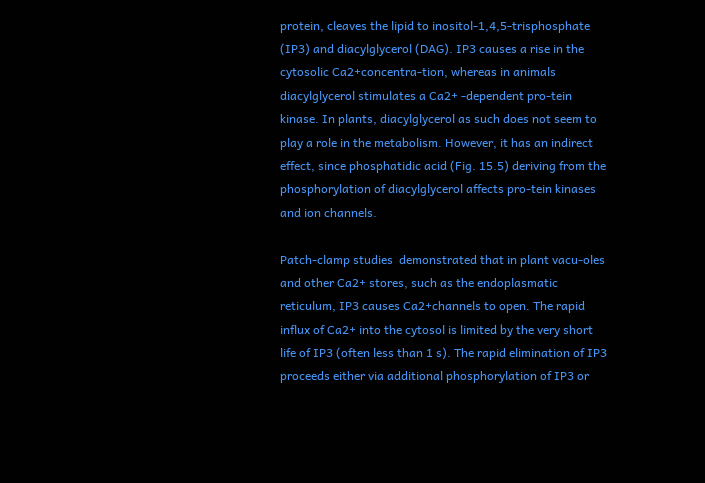protein, cleaves the lipid to inositol-1,4,5-trisphosphate (IP3) and diacylglycerol (DAG). IP3 causes a rise in the cytosolic Ca2+concentra-tion, whereas in animals diacylglycerol stimulates a Ca2+ -dependent pro-tein kinase. In plants, diacylglycerol as such does not seem to play a role in the metabolism. However, it has an indirect effect, since phosphatidic acid (Fig. 15.5) deriving from the phosphorylation of diacylglycerol affects pro-tein kinases and ion channels.

Patch-clamp studies  demonstrated that in plant vacu-oles and other Ca2+ stores, such as the endoplasmatic reticulum, IP3 causes Ca2+channels to open. The rapid influx of Ca2+ into the cytosol is limited by the very short life of IP3 (often less than 1 s). The rapid elimination of IP3 proceeds either via additional phosphorylation of IP3 or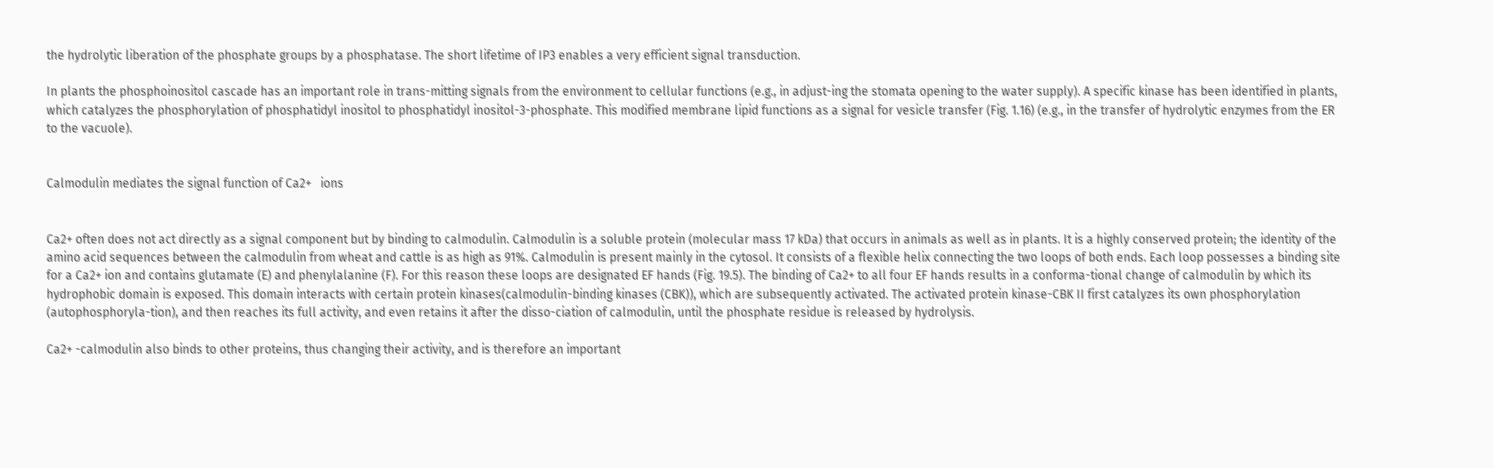the hydrolytic liberation of the phosphate groups by a phosphatase. The short lifetime of IP3 enables a very efficient signal transduction.

In plants the phosphoinositol cascade has an important role in trans-mitting signals from the environment to cellular functions (e.g., in adjust-ing the stomata opening to the water supply). A specific kinase has been identified in plants, which catalyzes the phosphorylation of phosphatidyl inositol to phosphatidyl inositol-3-phosphate. This modified membrane lipid functions as a signal for vesicle transfer (Fig. 1.16) (e.g., in the transfer of hydrolytic enzymes from the ER to the vacuole).


Calmodulin mediates the signal function of Ca2+   ions


Ca2+ often does not act directly as a signal component but by binding to calmodulin. Calmodulin is a soluble protein (molecular mass 17 kDa) that occurs in animals as well as in plants. It is a highly conserved protein; the identity of the amino acid sequences between the calmodulin from wheat and cattle is as high as 91%. Calmodulin is present mainly in the cytosol. It consists of a flexible helix connecting the two loops of both ends. Each loop possesses a binding site for a Ca2+ ion and contains glutamate (E) and phenylalanine (F). For this reason these loops are designated EF hands (Fig. 19.5). The binding of Ca2+ to all four EF hands results in a conforma-tional change of calmodulin by which its hydrophobic domain is exposed. This domain interacts with certain protein kinases(calmodulin-binding kinases (CBK)), which are subsequently activated. The activated protein kinase-CBK II first catalyzes its own phosphorylation (autophosphoryla-tion), and then reaches its full activity, and even retains it after the disso-ciation of calmodulin, until the phosphate residue is released by hydrolysis.

Ca2+ -calmodulin also binds to other proteins, thus changing their activity, and is therefore an important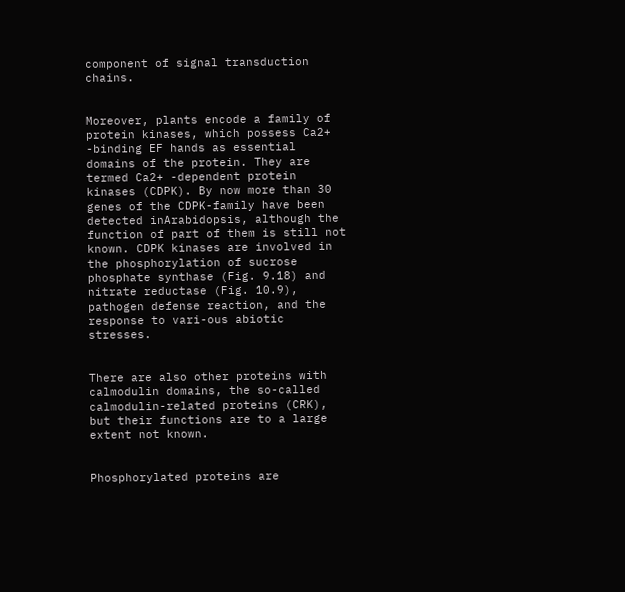component of signal transduction chains.


Moreover, plants encode a family of protein kinases, which possess Ca2+ -binding EF hands as essential domains of the protein. They are termed Ca2+ -dependent protein kinases (CDPK). By now more than 30 genes of the CDPK-family have been detected inArabidopsis, although the function of part of them is still not known. CDPK kinases are involved in the phosphorylation of sucrose phosphate synthase (Fig. 9.18) and nitrate reductase (Fig. 10.9), pathogen defense reaction, and the response to vari-ous abiotic stresses.


There are also other proteins with calmodulin domains, the so-called calmodulin-related proteins (CRK), but their functions are to a large extent not known.


Phosphorylated proteins are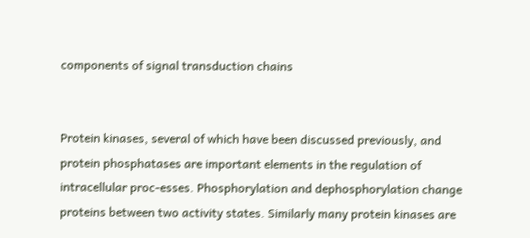components of signal transduction chains


Protein kinases, several of which have been discussed previously, and protein phosphatases are important elements in the regulation of intracellular proc-esses. Phosphorylation and dephosphorylation change proteins between two activity states. Similarly many protein kinases are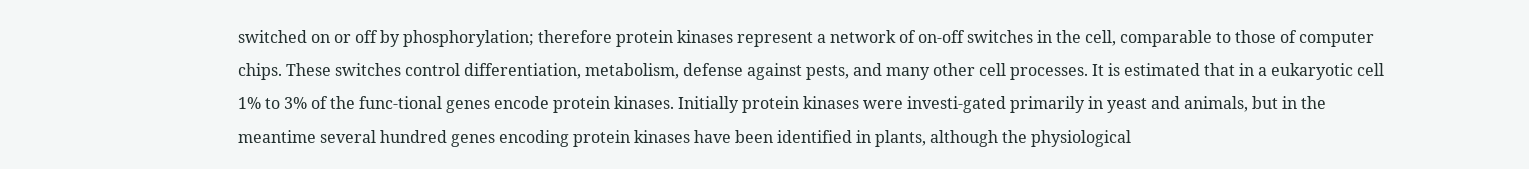switched on or off by phosphorylation; therefore protein kinases represent a network of on-off switches in the cell, comparable to those of computer chips. These switches control differentiation, metabolism, defense against pests, and many other cell processes. It is estimated that in a eukaryotic cell 1% to 3% of the func-tional genes encode protein kinases. Initially protein kinases were investi-gated primarily in yeast and animals, but in the meantime several hundred genes encoding protein kinases have been identified in plants, although the physiological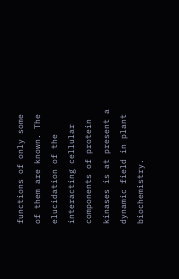functions of only some of them are known. The elucidation of the interacting cellular components of protein kinases is at present a dynamic field in plant biochemistry.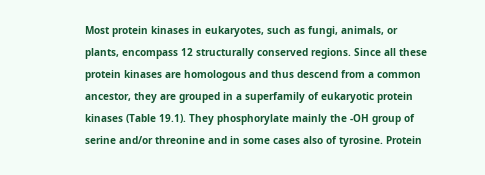Most protein kinases in eukaryotes, such as fungi, animals, or plants, encompass 12 structurally conserved regions. Since all these protein kinases are homologous and thus descend from a common ancestor, they are grouped in a superfamily of eukaryotic protein kinases (Table 19.1). They phosphorylate mainly the -OH group of serine and/or threonine and in some cases also of tyrosine. Protein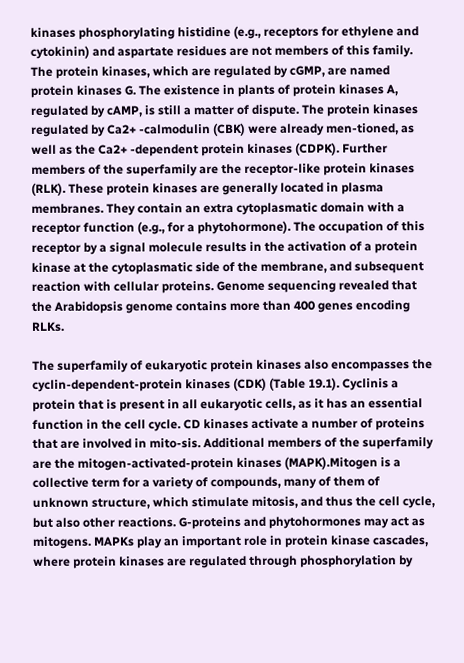kinases phosphorylating histidine (e.g., receptors for ethylene and cytokinin) and aspartate residues are not members of this family. The protein kinases, which are regulated by cGMP, are named protein kinases G. The existence in plants of protein kinases A, regulated by cAMP, is still a matter of dispute. The protein kinases regulated by Ca2+ -calmodulin (CBK) were already men-tioned, as well as the Ca2+ -dependent protein kinases (CDPK). Further members of the superfamily are the receptor-like protein kinases (RLK). These protein kinases are generally located in plasma membranes. They contain an extra cytoplasmatic domain with a receptor function (e.g., for a phytohormone). The occupation of this receptor by a signal molecule results in the activation of a protein kinase at the cytoplasmatic side of the membrane, and subsequent reaction with cellular proteins. Genome sequencing revealed that the Arabidopsis genome contains more than 400 genes encoding RLKs.

The superfamily of eukaryotic protein kinases also encompasses the cyclin-dependent-protein kinases (CDK) (Table 19.1). Cyclinis a protein that is present in all eukaryotic cells, as it has an essential function in the cell cycle. CD kinases activate a number of proteins that are involved in mito-sis. Additional members of the superfamily are the mitogen-activated-protein kinases (MAPK).Mitogen is a collective term for a variety of compounds, many of them of unknown structure, which stimulate mitosis, and thus the cell cycle, but also other reactions. G-proteins and phytohormones may act as mitogens. MAPKs play an important role in protein kinase cascades, where protein kinases are regulated through phosphorylation by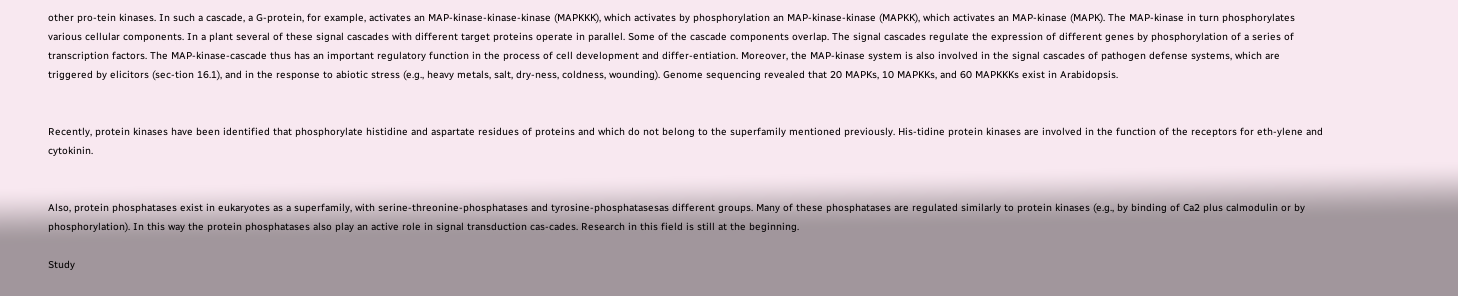other pro-tein kinases. In such a cascade, a G-protein, for example, activates an MAP-kinase-kinase-kinase (MAPKKK), which activates by phosphorylation an MAP-kinase-kinase (MAPKK), which activates an MAP-kinase (MAPK). The MAP-kinase in turn phosphorylates various cellular components. In a plant several of these signal cascades with different target proteins operate in parallel. Some of the cascade components overlap. The signal cascades regulate the expression of different genes by phosphorylation of a series of transcription factors. The MAP-kinase-cascade thus has an important regulatory function in the process of cell development and differ-entiation. Moreover, the MAP-kinase system is also involved in the signal cascades of pathogen defense systems, which are triggered by elicitors (sec-tion 16.1), and in the response to abiotic stress (e.g., heavy metals, salt, dry-ness, coldness, wounding). Genome sequencing revealed that 20 MAPKs, 10 MAPKKs, and 60 MAPKKKs exist in Arabidopsis.


Recently, protein kinases have been identified that phosphorylate histidine and aspartate residues of proteins and which do not belong to the superfamily mentioned previously. His-tidine protein kinases are involved in the function of the receptors for eth-ylene and cytokinin.


Also, protein phosphatases exist in eukaryotes as a superfamily, with serine-threonine-phosphatases and tyrosine-phosphatasesas different groups. Many of these phosphatases are regulated similarly to protein kinases (e.g., by binding of Ca2 plus calmodulin or by phosphorylation). In this way the protein phosphatases also play an active role in signal transduction cas-cades. Research in this field is still at the beginning.

Study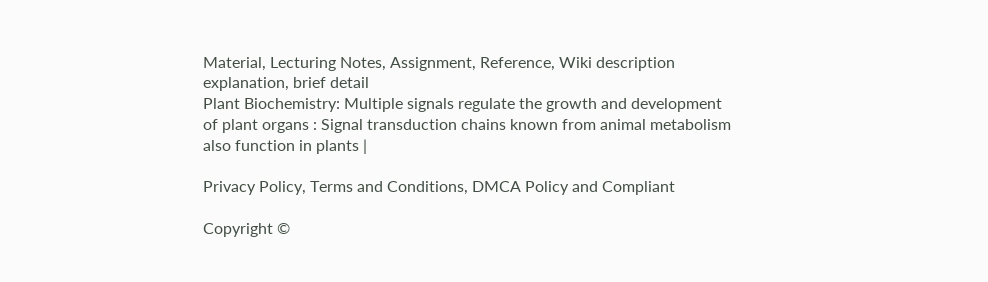Material, Lecturing Notes, Assignment, Reference, Wiki description explanation, brief detail
Plant Biochemistry: Multiple signals regulate the growth and development of plant organs : Signal transduction chains known from animal metabolism also function in plants |

Privacy Policy, Terms and Conditions, DMCA Policy and Compliant

Copyright ©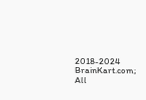2018-2024 BrainKart.com; All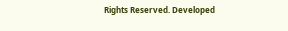Rights Reserved. Developed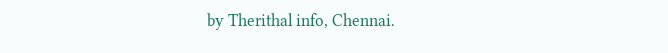by Therithal info, Chennai.